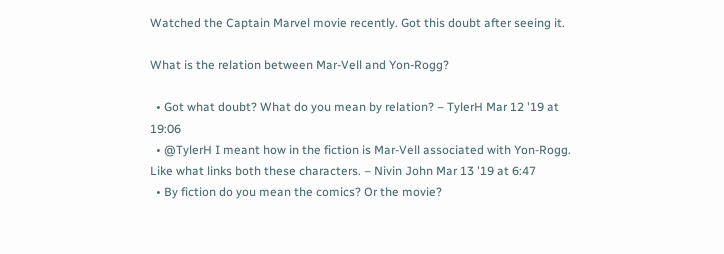Watched the Captain Marvel movie recently. Got this doubt after seeing it.

What is the relation between Mar-Vell and Yon-Rogg?

  • Got what doubt? What do you mean by relation? – TylerH Mar 12 '19 at 19:06
  • @TylerH I meant how in the fiction is Mar-Vell associated with Yon-Rogg. Like what links both these characters. – Nivin John Mar 13 '19 at 6:47
  • By fiction do you mean the comics? Or the movie?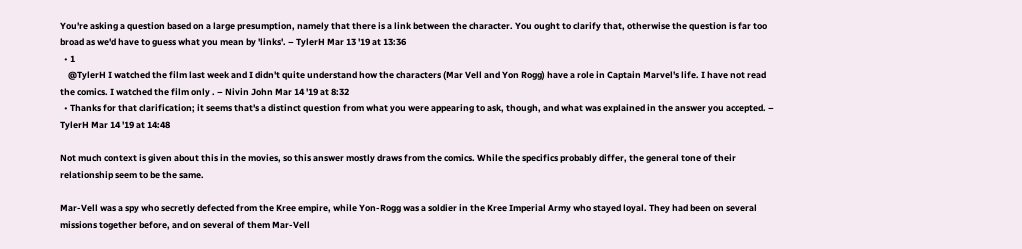You're asking a question based on a large presumption, namely that there is a link between the character. You ought to clarify that, otherwise the question is far too broad as we'd have to guess what you mean by 'links'. – TylerH Mar 13 '19 at 13:36
  • 1
    @TylerH I watched the film last week and I didn't quite understand how the characters (Mar Vell and Yon Rogg) have a role in Captain Marvel's life. I have not read the comics. I watched the film only . – Nivin John Mar 14 '19 at 8:32
  • Thanks for that clarification; it seems that's a distinct question from what you were appearing to ask, though, and what was explained in the answer you accepted. – TylerH Mar 14 '19 at 14:48

Not much context is given about this in the movies, so this answer mostly draws from the comics. While the specifics probably differ, the general tone of their relationship seem to be the same.

Mar-Vell was a spy who secretly defected from the Kree empire, while Yon-Rogg was a soldier in the Kree Imperial Army who stayed loyal. They had been on several missions together before, and on several of them Mar-Vell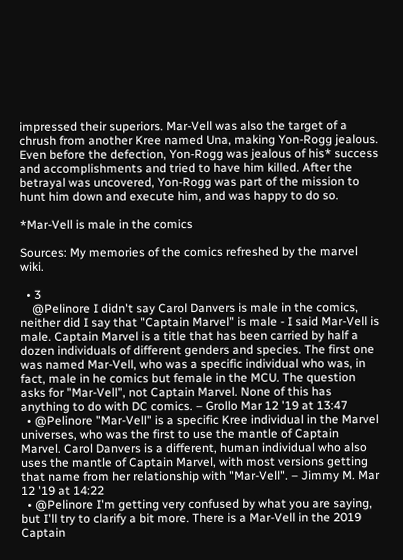impressed their superiors. Mar-Vell was also the target of a chrush from another Kree named Una, making Yon-Rogg jealous. Even before the defection, Yon-Rogg was jealous of his* success and accomplishments and tried to have him killed. After the betrayal was uncovered, Yon-Rogg was part of the mission to hunt him down and execute him, and was happy to do so.

*Mar-Vell is male in the comics

Sources: My memories of the comics refreshed by the marvel wiki.

  • 3
    @Pelinore I didn't say Carol Danvers is male in the comics, neither did I say that "Captain Marvel" is male - I said Mar-Vell is male. Captain Marvel is a title that has been carried by half a dozen individuals of different genders and species. The first one was named Mar-Vell, who was a specific individual who was, in fact, male in he comics but female in the MCU. The question asks for "Mar-Vell", not Captain Marvel. None of this has anything to do with DC comics. – Grollo Mar 12 '19 at 13:47
  • @Pelinore "Mar-Vell" is a specific Kree individual in the Marvel universes, who was the first to use the mantle of Captain Marvel. Carol Danvers is a different, human individual who also uses the mantle of Captain Marvel, with most versions getting that name from her relationship with "Mar-Vell". – Jimmy M. Mar 12 '19 at 14:22
  • @Pelinore I'm getting very confused by what you are saying, but I'll try to clarify a bit more. There is a Mar-Vell in the 2019 Captain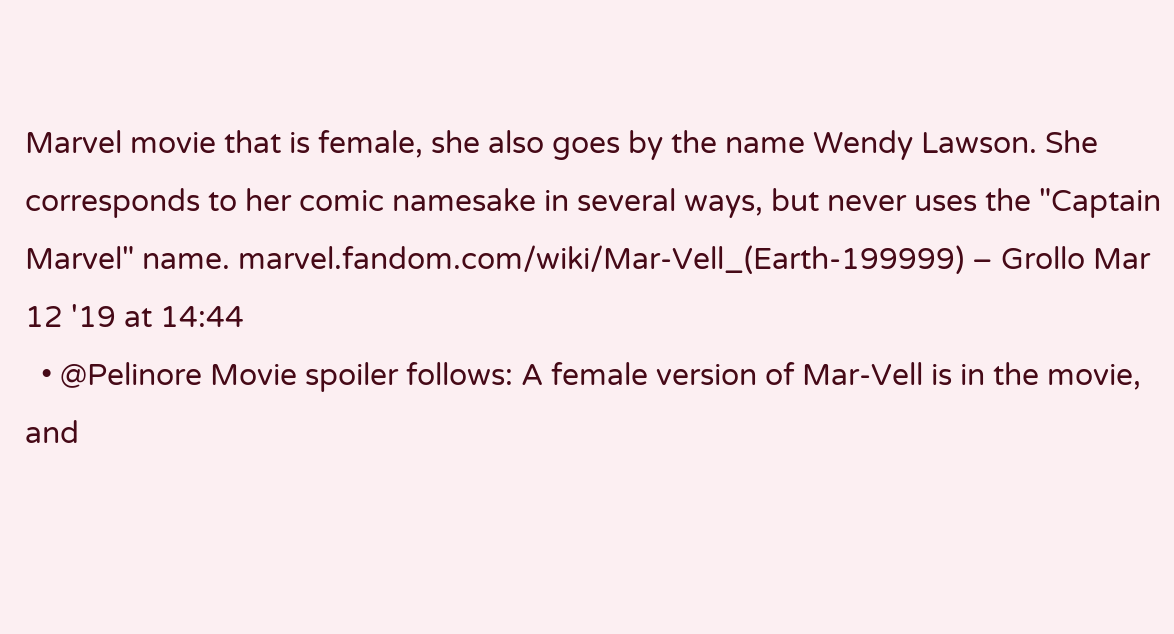Marvel movie that is female, she also goes by the name Wendy Lawson. She corresponds to her comic namesake in several ways, but never uses the "Captain Marvel" name. marvel.fandom.com/wiki/Mar-Vell_(Earth-199999) – Grollo Mar 12 '19 at 14:44
  • @Pelinore Movie spoiler follows: A female version of Mar-Vell is in the movie, and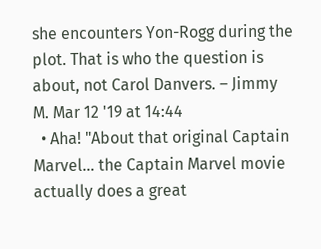she encounters Yon-Rogg during the plot. That is who the question is about, not Carol Danvers. – Jimmy M. Mar 12 '19 at 14:44
  • Aha! "About that original Captain Marvel… the Captain Marvel movie actually does a great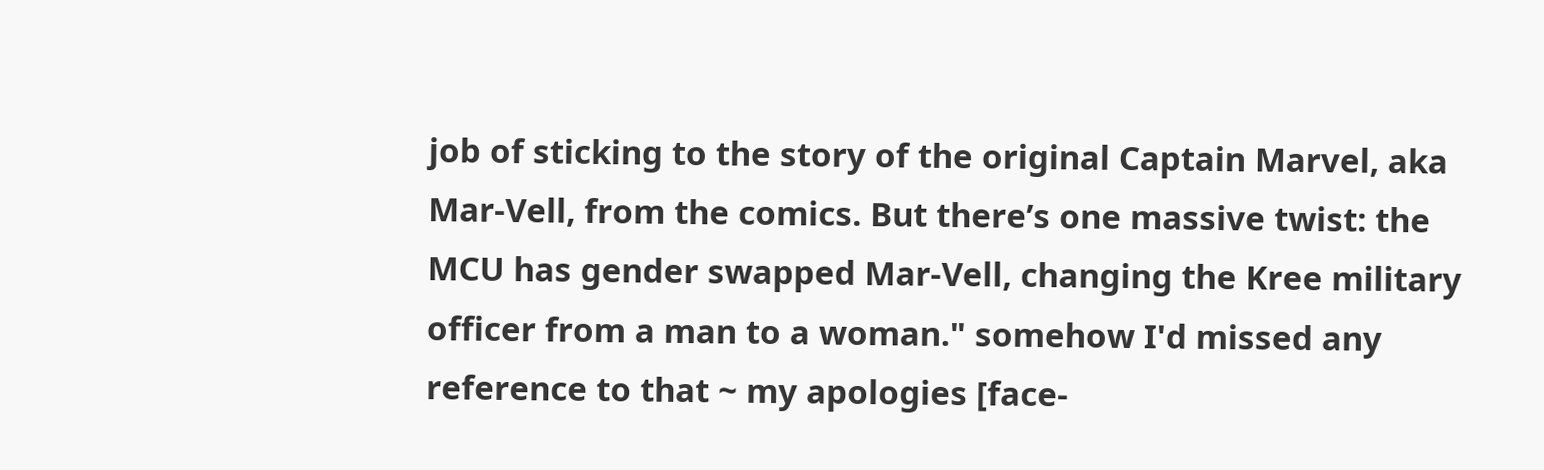job of sticking to the story of the original Captain Marvel, aka Mar-Vell, from the comics. But there’s one massive twist: the MCU has gender swapped Mar-Vell, changing the Kree military officer from a man to a woman." somehow I'd missed any reference to that ~ my apologies [face-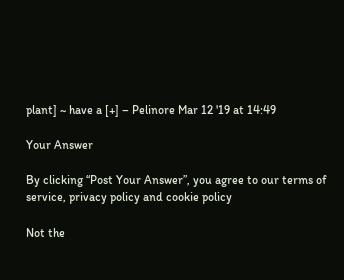plant] ~ have a [+] – Pelinore Mar 12 '19 at 14:49

Your Answer

By clicking “Post Your Answer”, you agree to our terms of service, privacy policy and cookie policy

Not the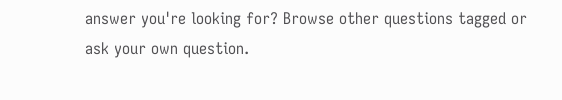answer you're looking for? Browse other questions tagged or ask your own question.